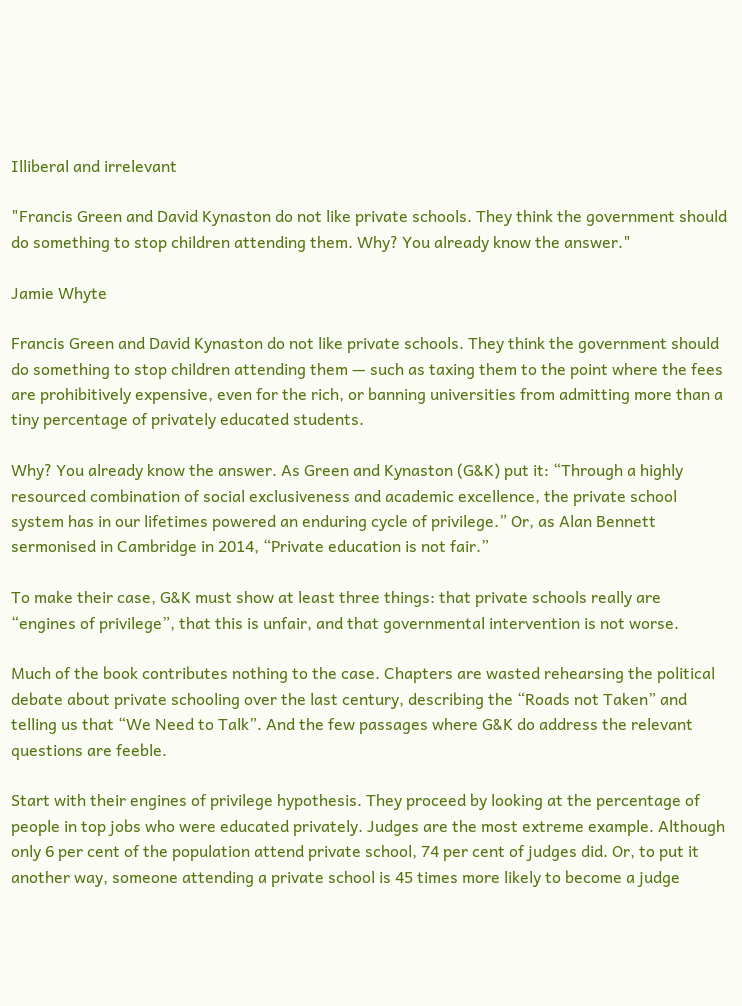Illiberal and irrelevant

"Francis Green and David Kynaston do not like private schools. They think the government should do something to stop children attending them. Why? You already know the answer."

Jamie Whyte

Francis Green and David Kynaston do not like private schools. They think the government should do something to stop children attending them — such as taxing them to the point where the fees are prohibitively expensive, even for the rich, or banning universities from admitting more than a tiny percentage of privately educated students.

Why? You already know the answer. As Green and Kynaston (G&K) put it: “Through a highly resourced combination of social exclusiveness and academic excellence, the private school system has in our lifetimes powered an enduring cycle of privilege.” Or, as Alan Bennett sermonised in Cambridge in 2014, “Private education is not fair.”

To make their case, G&K must show at least three things: that private schools really are “engines of privilege”, that this is unfair, and that governmental intervention is not worse.

Much of the book contributes nothing to the case. Chapters are wasted rehearsing the political debate about private schooling over the last century, describing the “Roads not Taken” and telling us that “We Need to Talk”. And the few passages where G&K do address the relevant questions are feeble.

Start with their engines of privilege hypothesis. They proceed by looking at the percentage of people in top jobs who were educated privately. Judges are the most extreme example. Although only 6 per cent of the population attend private school, 74 per cent of judges did. Or, to put it another way, someone attending a private school is 45 times more likely to become a judge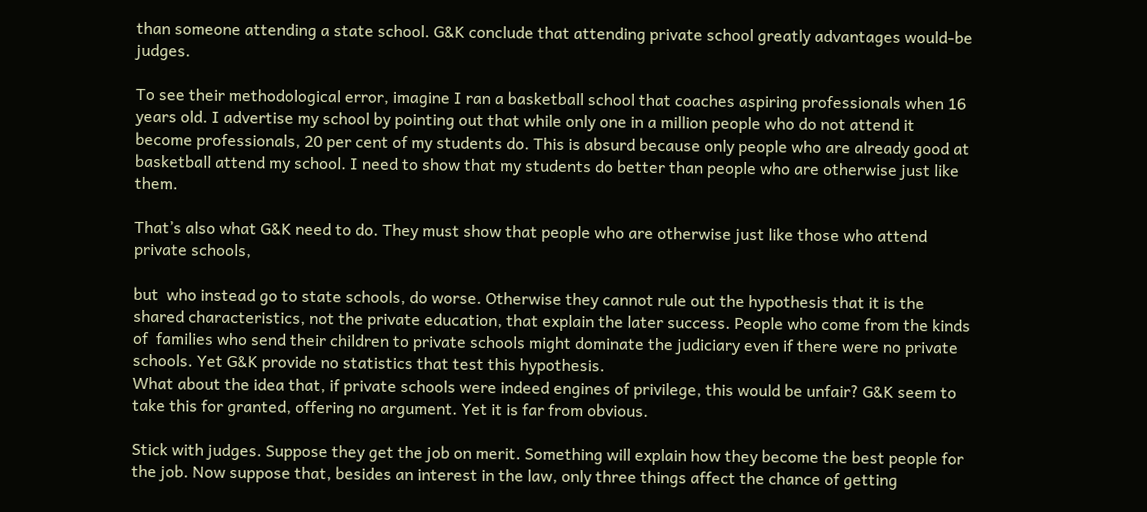than someone attending a state school. G&K conclude that attending private school greatly advantages would-be judges.

To see their methodological error, imagine I ran a basketball school that coaches aspiring professionals when 16 years old. I advertise my school by pointing out that while only one in a million people who do not attend it become professionals, 20 per cent of my students do. This is absurd because only people who are already good at basketball attend my school. I need to show that my students do better than people who are otherwise just like them.

That’s also what G&K need to do. They must show that people who are otherwise just like those who attend private schools,

but  who instead go to state schools, do worse. Otherwise they cannot rule out the hypothesis that it is the shared characteristics, not the private education, that explain the later success. People who come from the kinds of  families who send their children to private schools might dominate the judiciary even if there were no private schools. Yet G&K provide no statistics that test this hypothesis.
What about the idea that, if private schools were indeed engines of privilege, this would be unfair? G&K seem to take this for granted, offering no argument. Yet it is far from obvious.

Stick with judges. Suppose they get the job on merit. Something will explain how they become the best people for the job. Now suppose that, besides an interest in the law, only three things affect the chance of getting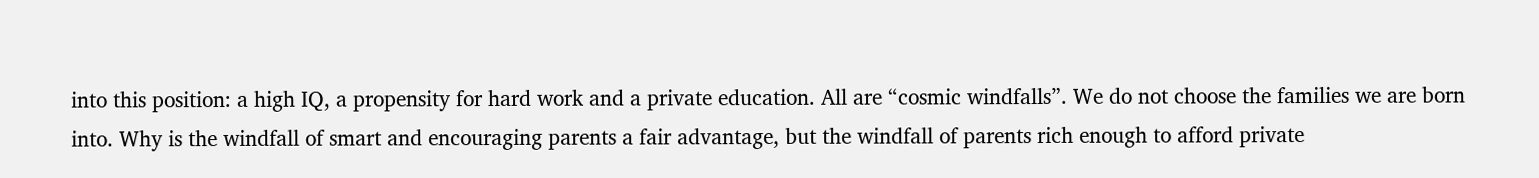into this position: a high IQ, a propensity for hard work and a private education. All are “cosmic windfalls”. We do not choose the families we are born into. Why is the windfall of smart and encouraging parents a fair advantage, but the windfall of parents rich enough to afford private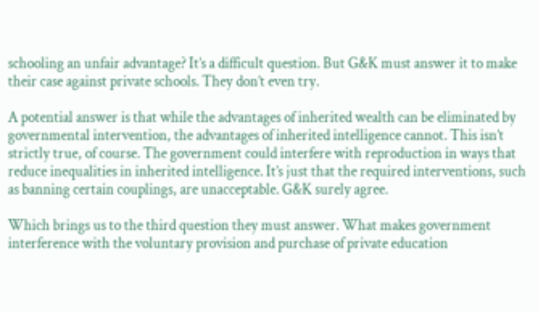schooling an unfair advantage? It’s a difficult question. But G&K must answer it to make their case against private schools. They don’t even try.

A potential answer is that while the advantages of inherited wealth can be eliminated by governmental intervention, the advantages of inherited intelligence cannot. This isn’t strictly true, of course. The government could interfere with reproduction in ways that reduce inequalities in inherited intelligence. It’s just that the required interventions, such as banning certain couplings, are unacceptable. G&K surely agree.

Which brings us to the third question they must answer. What makes government interference with the voluntary provision and purchase of private education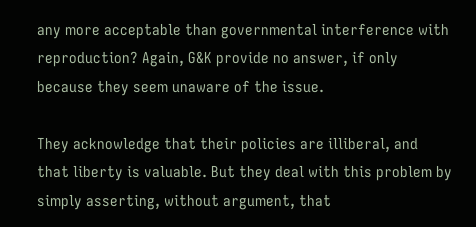any more acceptable than governmental interference with reproduction? Again, G&K provide no answer, if only because they seem unaware of the issue.

They acknowledge that their policies are illiberal, and that liberty is valuable. But they deal with this problem by simply asserting, without argument, that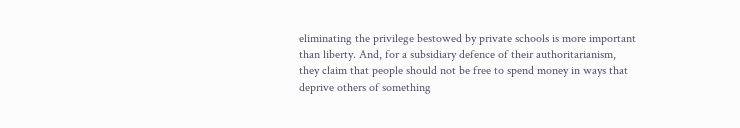eliminating the privilege bestowed by private schools is more important than liberty. And, for a subsidiary defence of their authoritarianism, they claim that people should not be free to spend money in ways that deprive others of something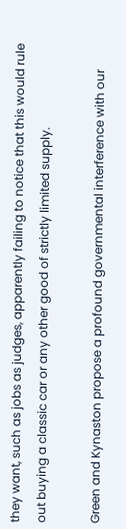they want, such as jobs as judges, apparently failing to notice that this would rule out buying a classic car or any other good of strictly limited supply.

Green and Kynaston propose a profound governmental interference with our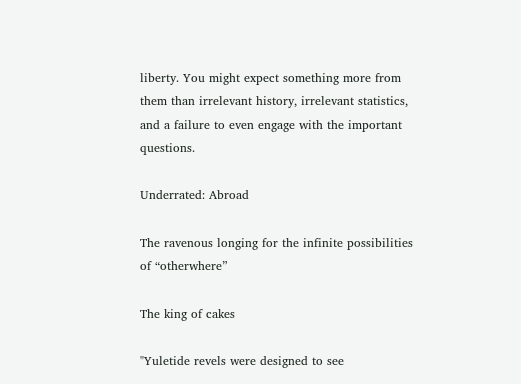liberty. You might expect something more from them than irrelevant history, irrelevant statistics, and a failure to even engage with the important questions.

Underrated: Abroad

The ravenous longing for the infinite possibilities of “otherwhere”

The king of cakes

"Yuletide revels were designed to see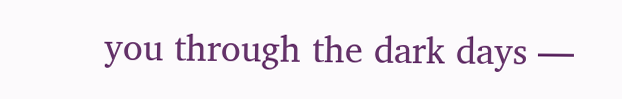you through the dark days —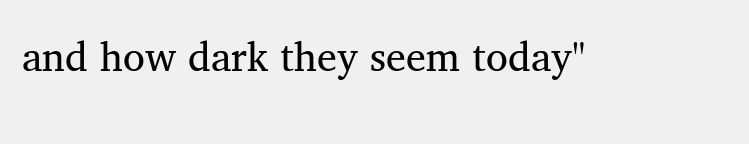and how dark they seem today"